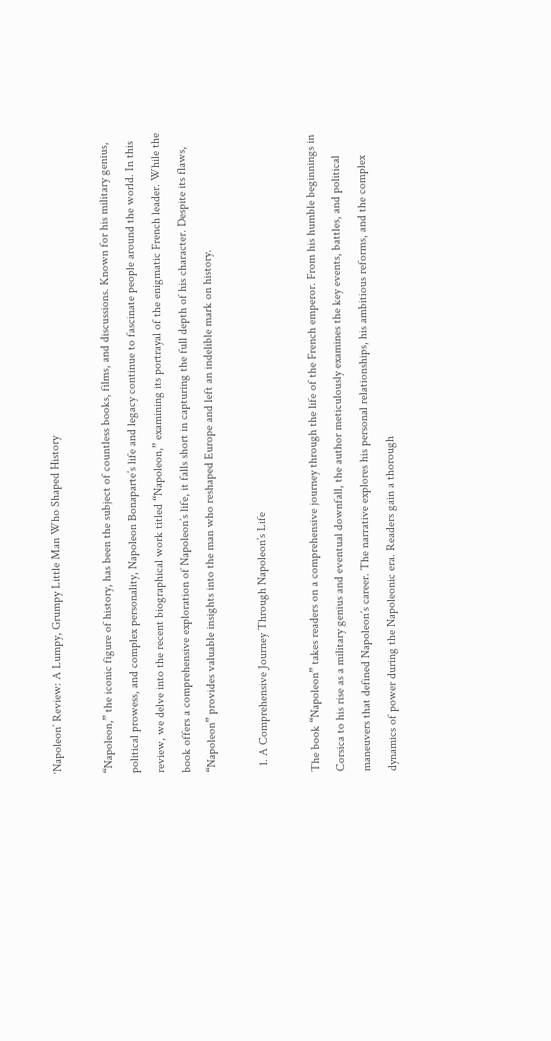‘Napoleon’ Review: A Lumpy, Grumpy Little Man Who Shaped History

“Napoleon,” the iconic figure of history, has been the subject of countless books, films, and discussions. Known for his military genius, political prowess, and complex personality, Napoleon Bonaparte’s life and legacy continue to fascinate people around the world. In this review, we delve into the recent biographical work titled “Napoleon,” examining its portrayal of the enigmatic French leader. While the book offers a comprehensive exploration of Napoleon’s life, it falls short in capturing the full depth of his character. Despite its flaws, “Napoleon” provides valuable insights into the man who reshaped Europe and left an indelible mark on history.

  1. A Comprehensive Journey Through Napoleon’s Life

The book “Napoleon” takes readers on a comprehensive journey through the life of the French emperor. From his humble beginnings in Corsica to his rise as a military genius and eventual downfall, the author meticulously examines the key events, battles, and political maneuvers that defined Napoleon’s career. The narrative explores his personal relationships, his ambitious reforms, and the complex dynamics of power during the Napoleonic era. Readers gain a thorough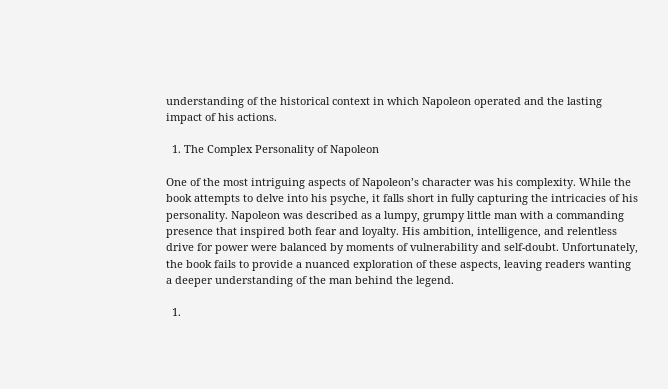understanding of the historical context in which Napoleon operated and the lasting impact of his actions.

  1. The Complex Personality of Napoleon

One of the most intriguing aspects of Napoleon’s character was his complexity. While the book attempts to delve into his psyche, it falls short in fully capturing the intricacies of his personality. Napoleon was described as a lumpy, grumpy little man with a commanding presence that inspired both fear and loyalty. His ambition, intelligence, and relentless drive for power were balanced by moments of vulnerability and self-doubt. Unfortunately, the book fails to provide a nuanced exploration of these aspects, leaving readers wanting a deeper understanding of the man behind the legend.

  1.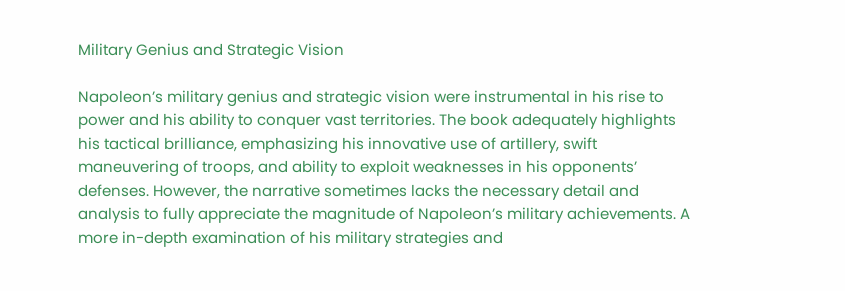Military Genius and Strategic Vision

Napoleon’s military genius and strategic vision were instrumental in his rise to power and his ability to conquer vast territories. The book adequately highlights his tactical brilliance, emphasizing his innovative use of artillery, swift maneuvering of troops, and ability to exploit weaknesses in his opponents’ defenses. However, the narrative sometimes lacks the necessary detail and analysis to fully appreciate the magnitude of Napoleon’s military achievements. A more in-depth examination of his military strategies and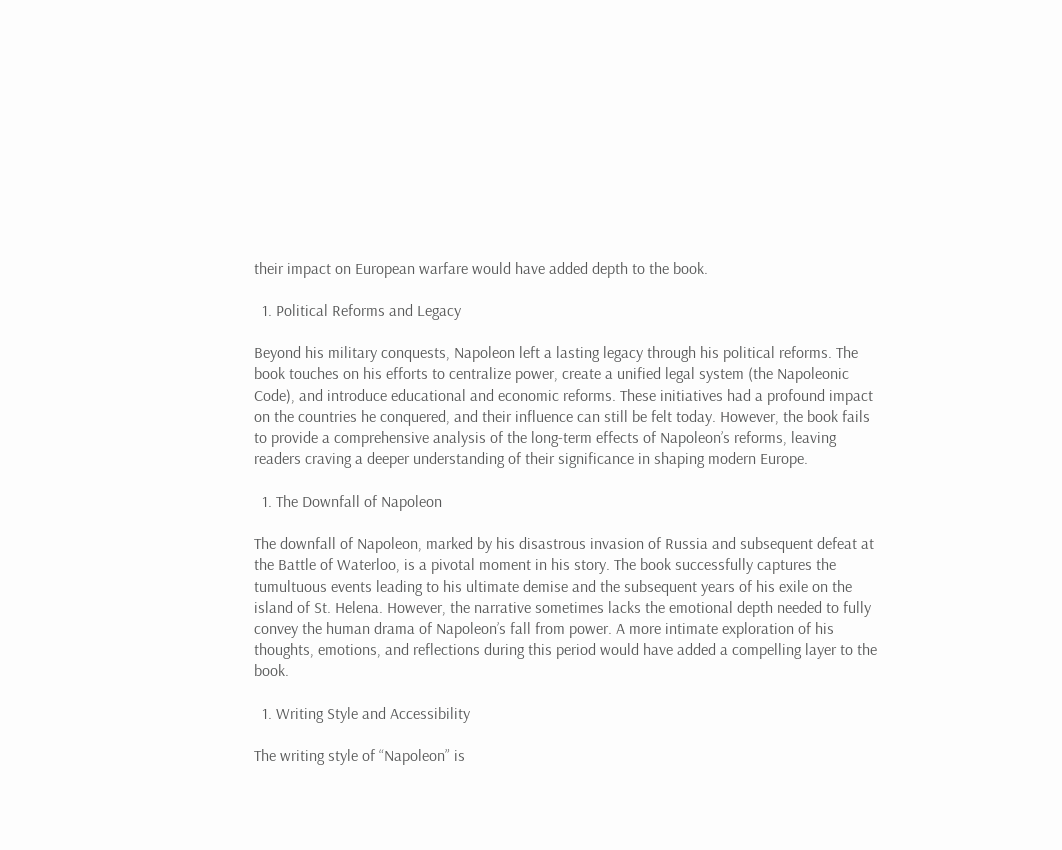their impact on European warfare would have added depth to the book.

  1. Political Reforms and Legacy

Beyond his military conquests, Napoleon left a lasting legacy through his political reforms. The book touches on his efforts to centralize power, create a unified legal system (the Napoleonic Code), and introduce educational and economic reforms. These initiatives had a profound impact on the countries he conquered, and their influence can still be felt today. However, the book fails to provide a comprehensive analysis of the long-term effects of Napoleon’s reforms, leaving readers craving a deeper understanding of their significance in shaping modern Europe.

  1. The Downfall of Napoleon

The downfall of Napoleon, marked by his disastrous invasion of Russia and subsequent defeat at the Battle of Waterloo, is a pivotal moment in his story. The book successfully captures the tumultuous events leading to his ultimate demise and the subsequent years of his exile on the island of St. Helena. However, the narrative sometimes lacks the emotional depth needed to fully convey the human drama of Napoleon’s fall from power. A more intimate exploration of his thoughts, emotions, and reflections during this period would have added a compelling layer to the book.

  1. Writing Style and Accessibility

The writing style of “Napoleon” is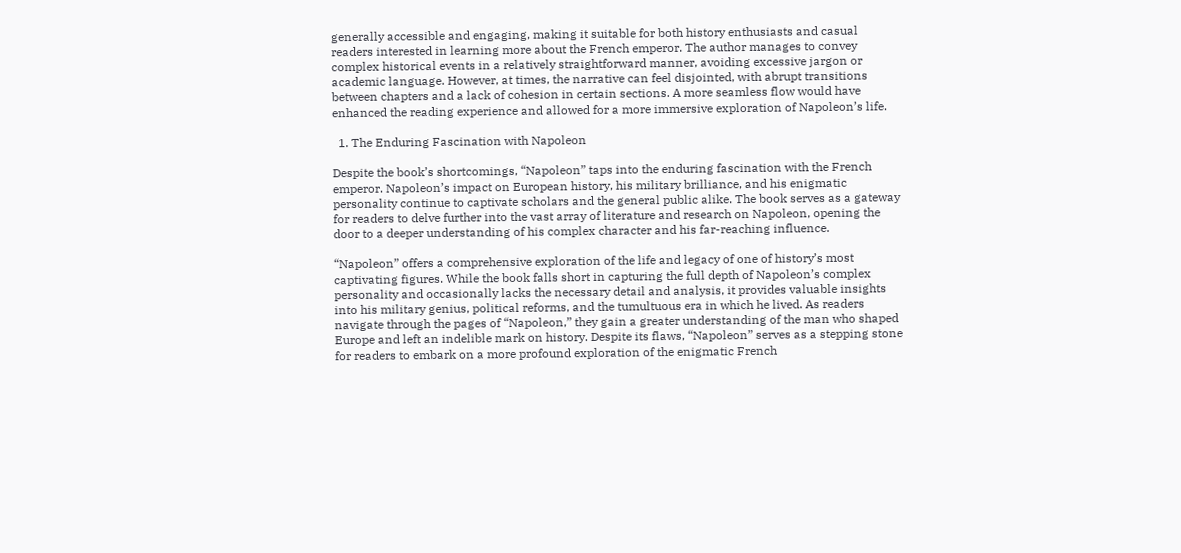generally accessible and engaging, making it suitable for both history enthusiasts and casual readers interested in learning more about the French emperor. The author manages to convey complex historical events in a relatively straightforward manner, avoiding excessive jargon or academic language. However, at times, the narrative can feel disjointed, with abrupt transitions between chapters and a lack of cohesion in certain sections. A more seamless flow would have enhanced the reading experience and allowed for a more immersive exploration of Napoleon’s life.

  1. The Enduring Fascination with Napoleon

Despite the book’s shortcomings, “Napoleon” taps into the enduring fascination with the French emperor. Napoleon’s impact on European history, his military brilliance, and his enigmatic personality continue to captivate scholars and the general public alike. The book serves as a gateway for readers to delve further into the vast array of literature and research on Napoleon, opening the door to a deeper understanding of his complex character and his far-reaching influence.

“Napoleon” offers a comprehensive exploration of the life and legacy of one of history’s most captivating figures. While the book falls short in capturing the full depth of Napoleon’s complex personality and occasionally lacks the necessary detail and analysis, it provides valuable insights into his military genius, political reforms, and the tumultuous era in which he lived. As readers navigate through the pages of “Napoleon,” they gain a greater understanding of the man who shaped Europe and left an indelible mark on history. Despite its flaws, “Napoleon” serves as a stepping stone for readers to embark on a more profound exploration of the enigmatic French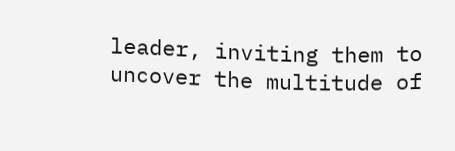leader, inviting them to uncover the multitude of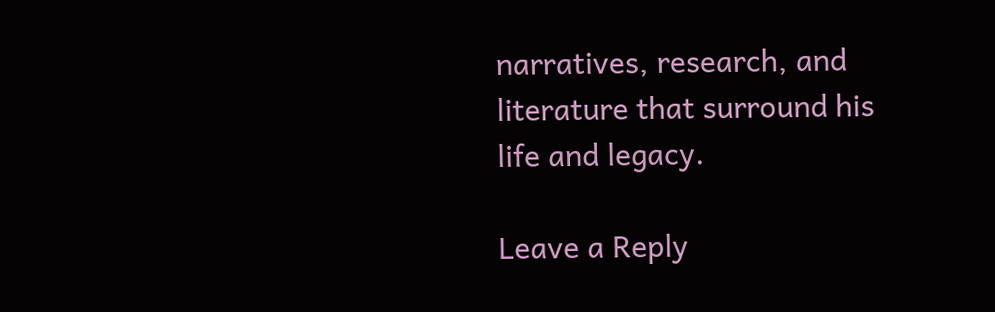narratives, research, and literature that surround his life and legacy.

Leave a Reply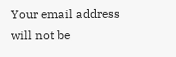Your email address will not be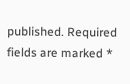published. Required fields are marked *